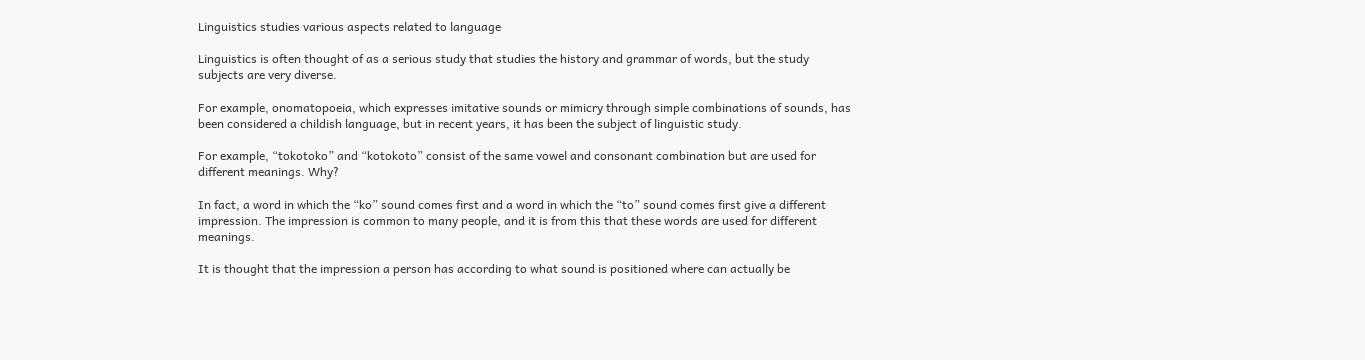Linguistics studies various aspects related to language

Linguistics is often thought of as a serious study that studies the history and grammar of words, but the study subjects are very diverse.

For example, onomatopoeia, which expresses imitative sounds or mimicry through simple combinations of sounds, has been considered a childish language, but in recent years, it has been the subject of linguistic study.

For example, “tokotoko” and “kotokoto” consist of the same vowel and consonant combination but are used for different meanings. Why?

In fact, a word in which the “ko” sound comes first and a word in which the “to” sound comes first give a different impression. The impression is common to many people, and it is from this that these words are used for different meanings.

It is thought that the impression a person has according to what sound is positioned where can actually be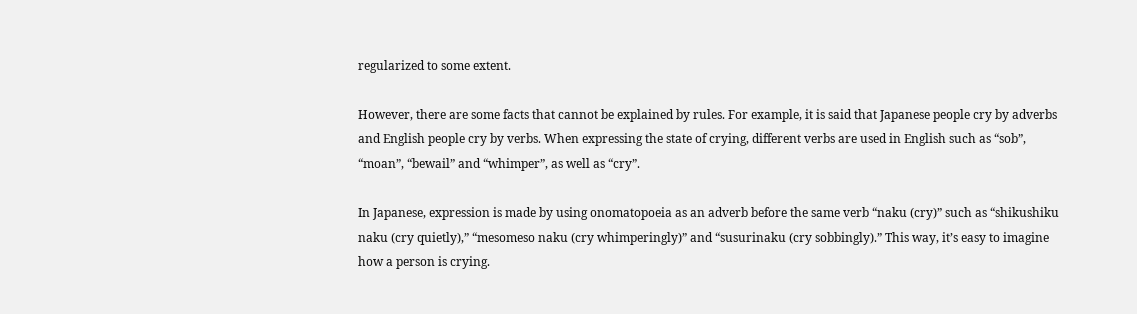regularized to some extent.

However, there are some facts that cannot be explained by rules. For example, it is said that Japanese people cry by adverbs and English people cry by verbs. When expressing the state of crying, different verbs are used in English such as “sob”, “moan”, “bewail” and “whimper”, as well as “cry”.

In Japanese, expression is made by using onomatopoeia as an adverb before the same verb “naku (cry)” such as “shikushiku naku (cry quietly),” “mesomeso naku (cry whimperingly)” and “susurinaku (cry sobbingly).” This way, it’s easy to imagine how a person is crying.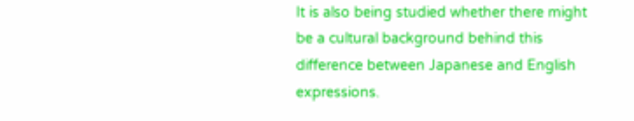It is also being studied whether there might be a cultural background behind this difference between Japanese and English expressions.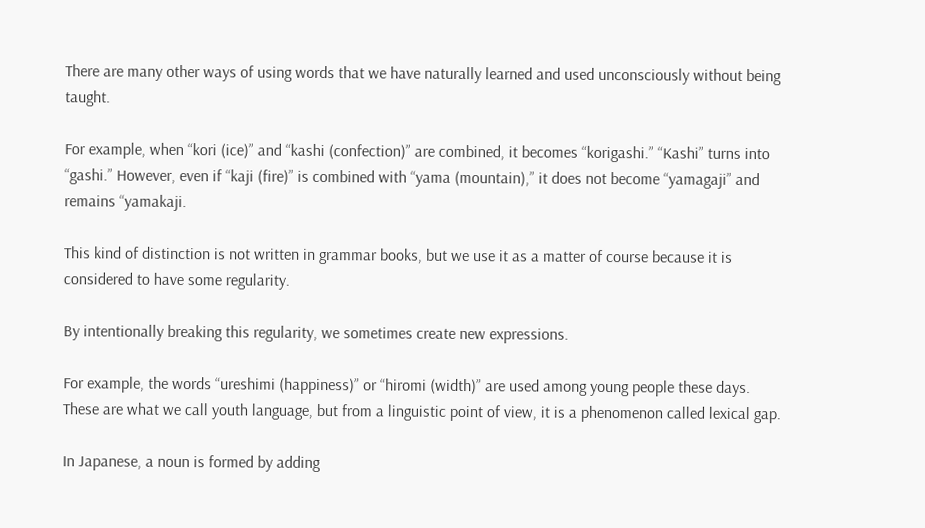There are many other ways of using words that we have naturally learned and used unconsciously without being taught.

For example, when “kori (ice)” and “kashi (confection)” are combined, it becomes “korigashi.” “Kashi” turns into “gashi.” However, even if “kaji (fire)” is combined with “yama (mountain),” it does not become “yamagaji” and remains “yamakaji.

This kind of distinction is not written in grammar books, but we use it as a matter of course because it is considered to have some regularity.

By intentionally breaking this regularity, we sometimes create new expressions.

For example, the words “ureshimi (happiness)” or “hiromi (width)” are used among young people these days. These are what we call youth language, but from a linguistic point of view, it is a phenomenon called lexical gap.

In Japanese, a noun is formed by adding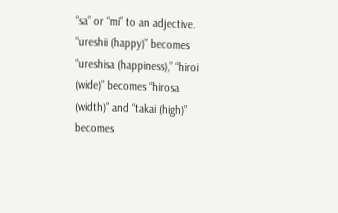“sa” or “mi” to an adjective. “ureshii (happy)” becomes “ureshisa (happiness),” “hiroi (wide)” becomes “hirosa (width)” and “takai (high)” becomes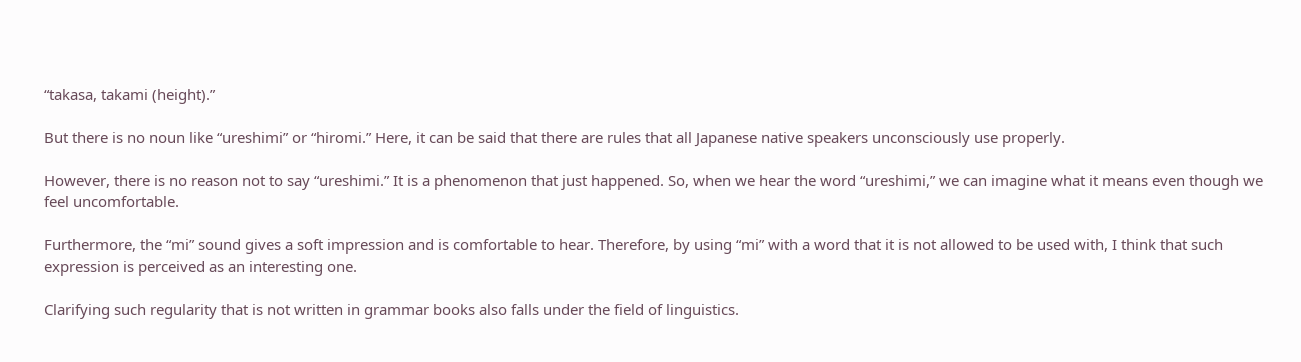“takasa, takami (height).”

But there is no noun like “ureshimi” or “hiromi.” Here, it can be said that there are rules that all Japanese native speakers unconsciously use properly.

However, there is no reason not to say “ureshimi.” It is a phenomenon that just happened. So, when we hear the word “ureshimi,” we can imagine what it means even though we feel uncomfortable.

Furthermore, the “mi” sound gives a soft impression and is comfortable to hear. Therefore, by using “mi” with a word that it is not allowed to be used with, I think that such expression is perceived as an interesting one.

Clarifying such regularity that is not written in grammar books also falls under the field of linguistics.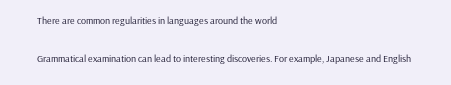There are common regularities in languages around the world

Grammatical examination can lead to interesting discoveries. For example, Japanese and English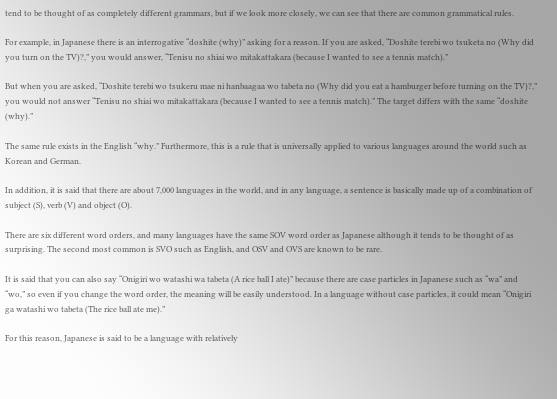tend to be thought of as completely different grammars, but if we look more closely, we can see that there are common grammatical rules.

For example, in Japanese there is an interrogative “doshite (why)” asking for a reason. If you are asked, “Doshite terebi wo tsuketa no (Why did you turn on the TV)?,” you would answer, “Tenisu no shiai wo mitakattakara (because I wanted to see a tennis match).”

But when you are asked, “Doshite terebi wo tsukeru mae ni hanbaagaa wo tabeta no (Why did you eat a hamburger before turning on the TV)?,” you would not answer “Tenisu no shiai wo mitakattakara (because I wanted to see a tennis match).” The target differs with the same “doshite (why).”

The same rule exists in the English “why.” Furthermore, this is a rule that is universally applied to various languages around the world such as Korean and German.

In addition, it is said that there are about 7,000 languages in the world, and in any language, a sentence is basically made up of a combination of subject (S), verb (V) and object (O).

There are six different word orders, and many languages have the same SOV word order as Japanese although it tends to be thought of as surprising. The second most common is SVO such as English, and OSV and OVS are known to be rare.

It is said that you can also say “Onigiri wo watashi wa tabeta (A rice ball I ate)” because there are case particles in Japanese such as “wa” and “wo,” so even if you change the word order, the meaning will be easily understood. In a language without case particles, it could mean “Onigiri ga watashi wo tabeta (The rice ball ate me).”

For this reason, Japanese is said to be a language with relatively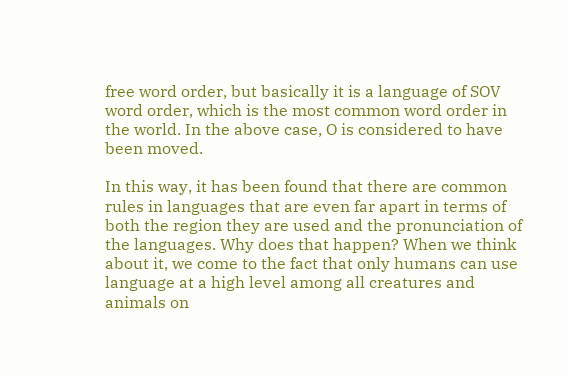free word order, but basically it is a language of SOV word order, which is the most common word order in the world. In the above case, O is considered to have been moved.

In this way, it has been found that there are common rules in languages that are even far apart in terms of both the region they are used and the pronunciation of the languages. Why does that happen? When we think about it, we come to the fact that only humans can use language at a high level among all creatures and animals on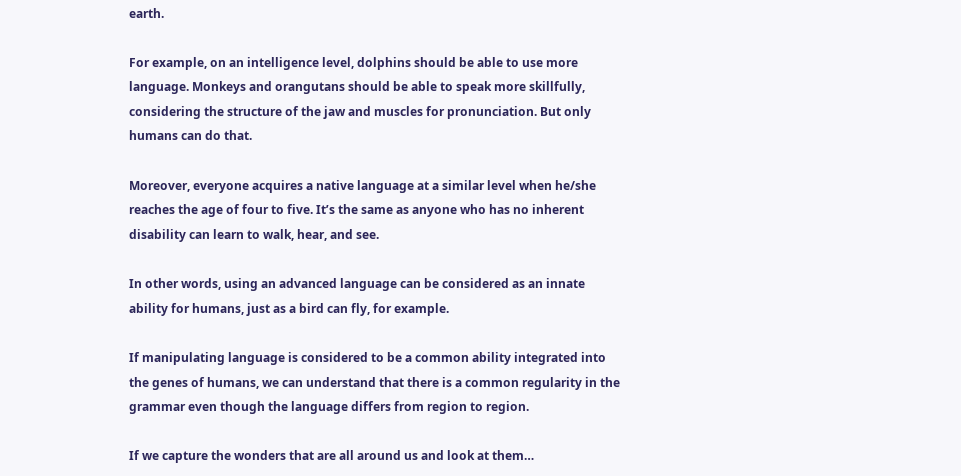earth.

For example, on an intelligence level, dolphins should be able to use more language. Monkeys and orangutans should be able to speak more skillfully, considering the structure of the jaw and muscles for pronunciation. But only humans can do that.

Moreover, everyone acquires a native language at a similar level when he/she reaches the age of four to five. It’s the same as anyone who has no inherent disability can learn to walk, hear, and see.

In other words, using an advanced language can be considered as an innate ability for humans, just as a bird can fly, for example.

If manipulating language is considered to be a common ability integrated into the genes of humans, we can understand that there is a common regularity in the grammar even though the language differs from region to region.

If we capture the wonders that are all around us and look at them…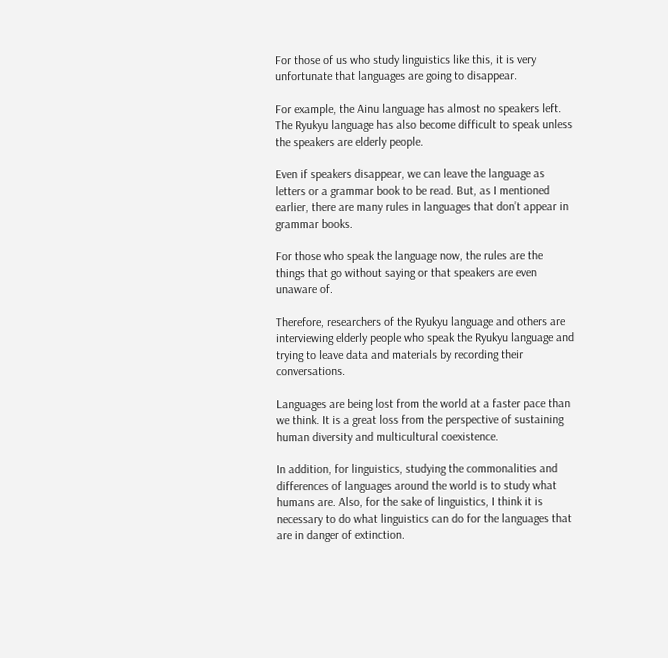For those of us who study linguistics like this, it is very unfortunate that languages are going to disappear.

For example, the Ainu language has almost no speakers left. The Ryukyu language has also become difficult to speak unless the speakers are elderly people.

Even if speakers disappear, we can leave the language as letters or a grammar book to be read. But, as I mentioned earlier, there are many rules in languages that don’t appear in grammar books.

For those who speak the language now, the rules are the things that go without saying or that speakers are even unaware of.

Therefore, researchers of the Ryukyu language and others are interviewing elderly people who speak the Ryukyu language and trying to leave data and materials by recording their conversations.

Languages are being lost from the world at a faster pace than we think. It is a great loss from the perspective of sustaining human diversity and multicultural coexistence.

In addition, for linguistics, studying the commonalities and differences of languages around the world is to study what humans are. Also, for the sake of linguistics, I think it is necessary to do what linguistics can do for the languages that are in danger of extinction.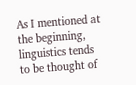As I mentioned at the beginning, linguistics tends to be thought of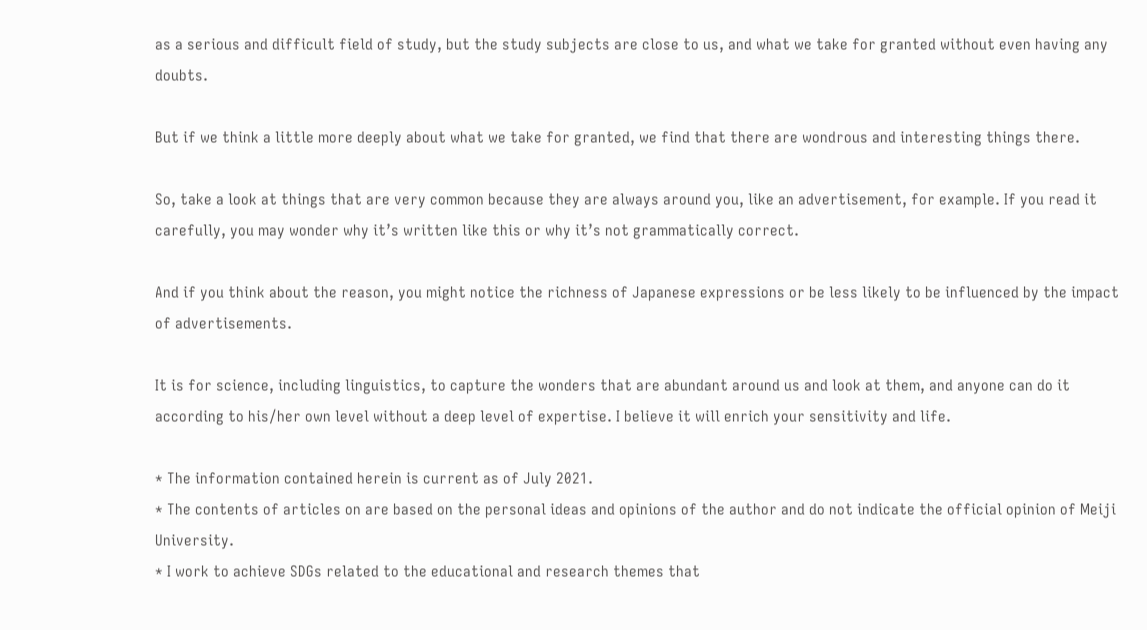as a serious and difficult field of study, but the study subjects are close to us, and what we take for granted without even having any doubts.

But if we think a little more deeply about what we take for granted, we find that there are wondrous and interesting things there.

So, take a look at things that are very common because they are always around you, like an advertisement, for example. If you read it carefully, you may wonder why it’s written like this or why it’s not grammatically correct.

And if you think about the reason, you might notice the richness of Japanese expressions or be less likely to be influenced by the impact of advertisements.

It is for science, including linguistics, to capture the wonders that are abundant around us and look at them, and anyone can do it according to his/her own level without a deep level of expertise. I believe it will enrich your sensitivity and life.

* The information contained herein is current as of July 2021.
* The contents of articles on are based on the personal ideas and opinions of the author and do not indicate the official opinion of Meiji University.
* I work to achieve SDGs related to the educational and research themes that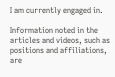I am currently engaged in.

Information noted in the articles and videos, such as positions and affiliations, are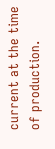current at the time of production.